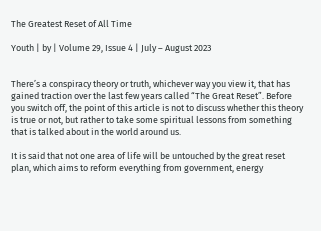The Greatest Reset of All Time

Youth | by | Volume 29, Issue 4 | July – August 2023


There’s a conspiracy theory or truth, whichever way you view it, that has gained traction over the last few years called “The Great Reset”. Before you switch off, the point of this article is not to discuss whether this theory is true or not, but rather to take some spiritual lessons from something that is talked about in the world around us.

It is said that not one area of life will be untouched by the great reset plan, which aims to reform everything from government, energy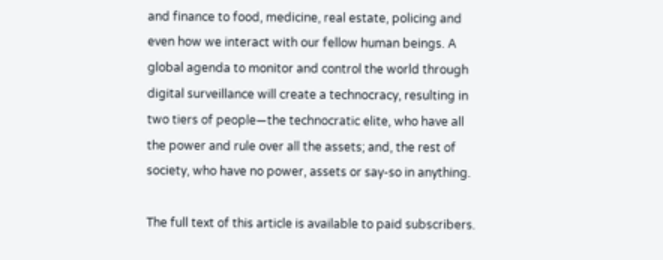and finance to food, medicine, real estate, policing and even how we interact with our fellow human beings. A global agenda to monitor and control the world through digital surveillance will create a technocracy, resulting in two tiers of people—the technocratic elite, who have all the power and rule over all the assets; and, the rest of society, who have no power, assets or say-so in anything.

The full text of this article is available to paid subscribers.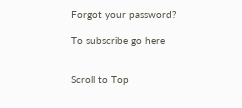Forgot your password?

To subscribe go here


Scroll to Top